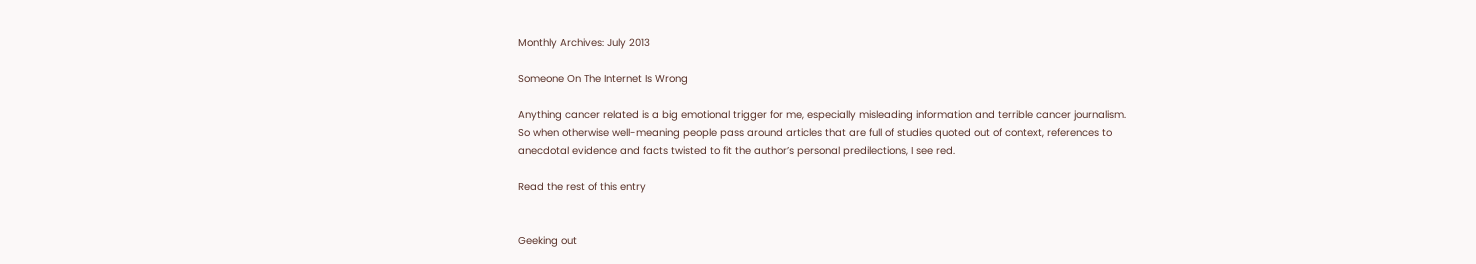Monthly Archives: July 2013

Someone On The Internet Is Wrong

Anything cancer related is a big emotional trigger for me, especially misleading information and terrible cancer journalism. So when otherwise well-meaning people pass around articles that are full of studies quoted out of context, references to anecdotal evidence and facts twisted to fit the author’s personal predilections, I see red.

Read the rest of this entry


Geeking out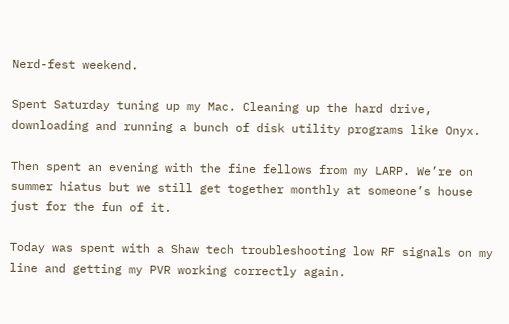Nerd-fest weekend.

Spent Saturday tuning up my Mac. Cleaning up the hard drive, downloading and running a bunch of disk utility programs like Onyx.

Then spent an evening with the fine fellows from my LARP. We’re on summer hiatus but we still get together monthly at someone’s house just for the fun of it.

Today was spent with a Shaw tech troubleshooting low RF signals on my line and getting my PVR working correctly again.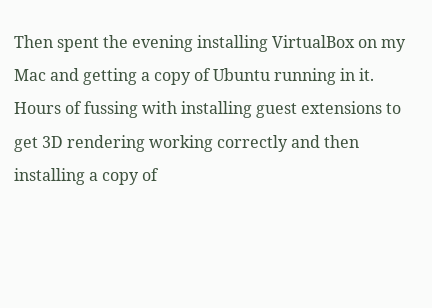Then spent the evening installing VirtualBox on my Mac and getting a copy of Ubuntu running in it. Hours of fussing with installing guest extensions to get 3D rendering working correctly and then installing a copy of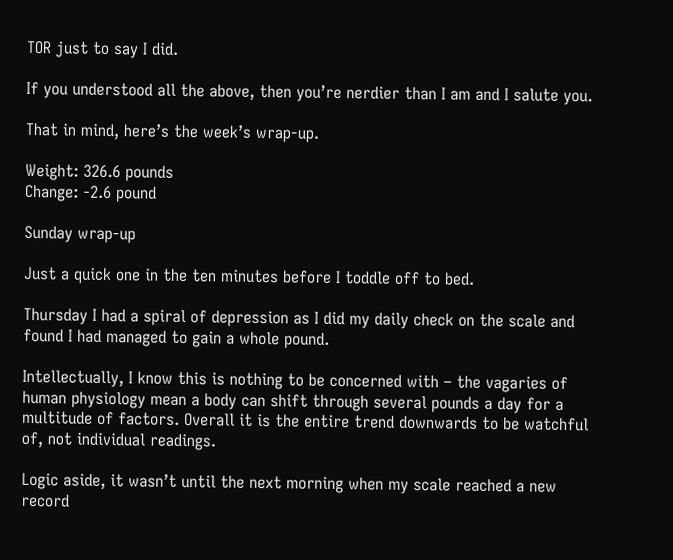TOR just to say I did.

If you understood all the above, then you’re nerdier than I am and I salute you.

That in mind, here’s the week’s wrap-up.

Weight: 326.6 pounds
Change: -2.6 pound

Sunday wrap-up

Just a quick one in the ten minutes before I toddle off to bed.

Thursday I had a spiral of depression as I did my daily check on the scale and found I had managed to gain a whole pound.

Intellectually, I know this is nothing to be concerned with – the vagaries of human physiology mean a body can shift through several pounds a day for a multitude of factors. Overall it is the entire trend downwards to be watchful of, not individual readings.

Logic aside, it wasn’t until the next morning when my scale reached a new record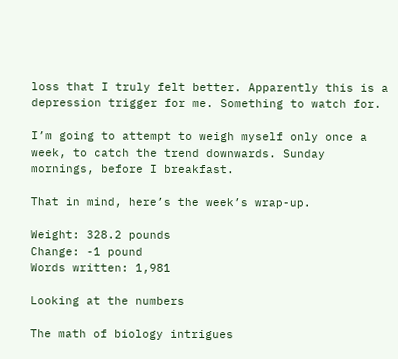loss that I truly felt better. Apparently this is a depression trigger for me. Something to watch for.

I’m going to attempt to weigh myself only once a week, to catch the trend downwards. Sunday mornings, before I breakfast.

That in mind, here’s the week’s wrap-up.

Weight: 328.2 pounds
Change: -1 pound
Words written: 1,981

Looking at the numbers

The math of biology intrigues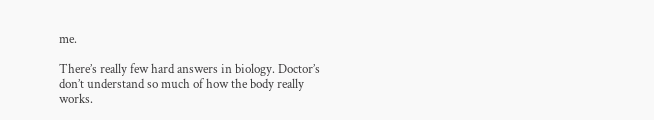me.

There’s really few hard answers in biology. Doctor’s don’t understand so much of how the body really works.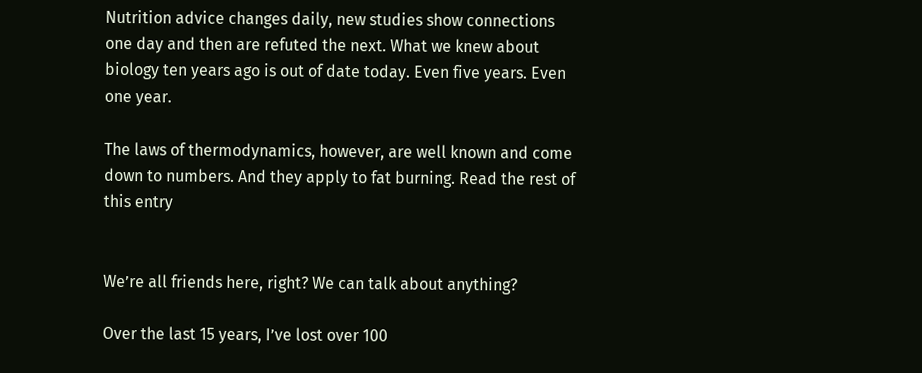Nutrition advice changes daily, new studies show connections one day and then are refuted the next. What we knew about biology ten years ago is out of date today. Even five years. Even one year.

The laws of thermodynamics, however, are well known and come down to numbers. And they apply to fat burning. Read the rest of this entry


We’re all friends here, right? We can talk about anything?

Over the last 15 years, I’ve lost over 100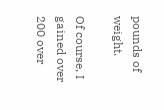pounds of weight.

Of course, I gained over 200 over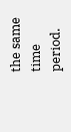the same time period.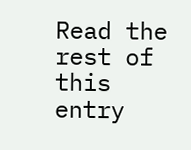Read the rest of this entry